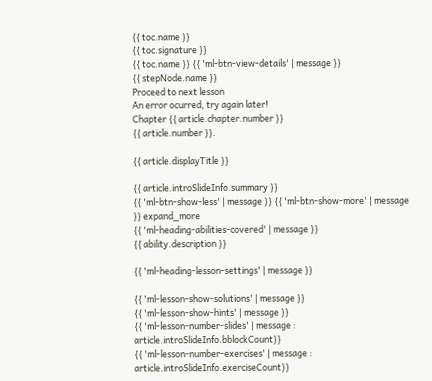{{ toc.name }}
{{ toc.signature }}
{{ toc.name }} {{ 'ml-btn-view-details' | message }}
{{ stepNode.name }}
Proceed to next lesson
An error ocurred, try again later!
Chapter {{ article.chapter.number }}
{{ article.number }}.

{{ article.displayTitle }}

{{ article.introSlideInfo.summary }}
{{ 'ml-btn-show-less' | message }} {{ 'ml-btn-show-more' | message }} expand_more
{{ 'ml-heading-abilities-covered' | message }}
{{ ability.description }}

{{ 'ml-heading-lesson-settings' | message }}

{{ 'ml-lesson-show-solutions' | message }}
{{ 'ml-lesson-show-hints' | message }}
{{ 'ml-lesson-number-slides' | message : article.introSlideInfo.bblockCount}}
{{ 'ml-lesson-number-exercises' | message : article.introSlideInfo.exerciseCount}}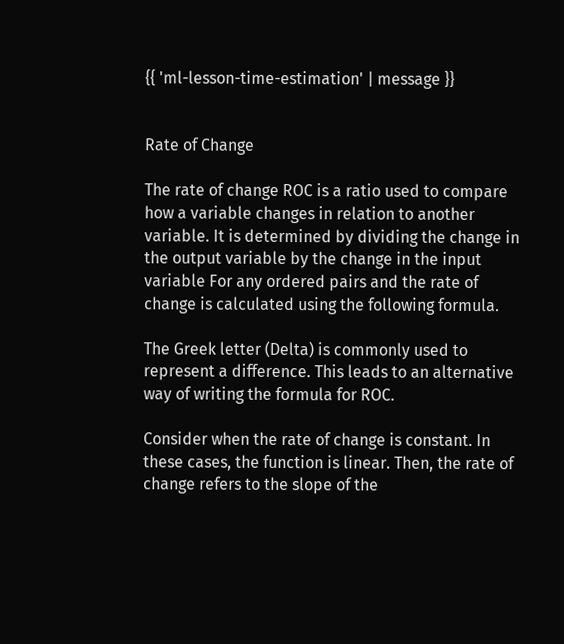{{ 'ml-lesson-time-estimation' | message }}


Rate of Change

The rate of change ROC is a ratio used to compare how a variable changes in relation to another variable. It is determined by dividing the change in the output variable by the change in the input variable For any ordered pairs and the rate of change is calculated using the following formula.

The Greek letter (Delta) is commonly used to represent a difference. This leads to an alternative way of writing the formula for ROC.

Consider when the rate of change is constant. In these cases, the function is linear. Then, the rate of change refers to the slope of the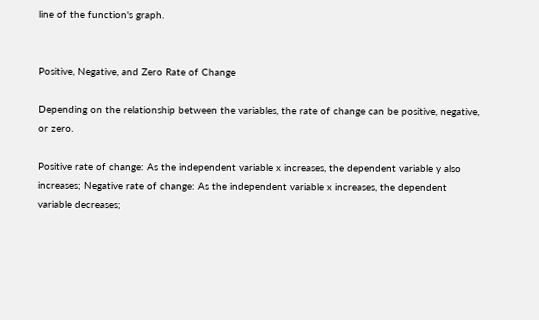line of the function's graph.


Positive, Negative, and Zero Rate of Change

Depending on the relationship between the variables, the rate of change can be positive, negative, or zero.

Positive rate of change: As the independent variable x increases, the dependent variable y also increases; Negative rate of change: As the independent variable x increases, the dependent variable decreases;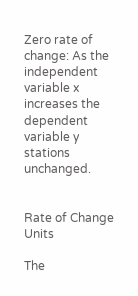Zero rate of change: As the independent variable x increases the dependent variable y stations unchanged.


Rate of Change Units

The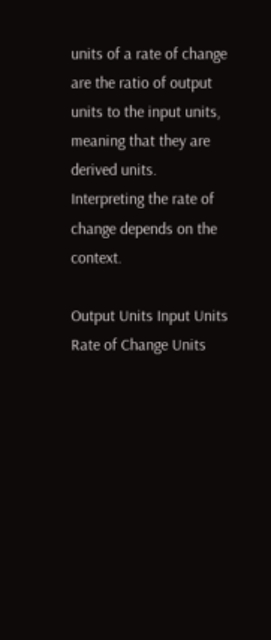units of a rate of change are the ratio of output units to the input units, meaning that they are derived units. Interpreting the rate of change depends on the context.

Output Units Input Units Rate of Change Units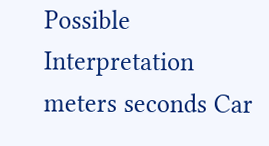Possible Interpretation
meters seconds Car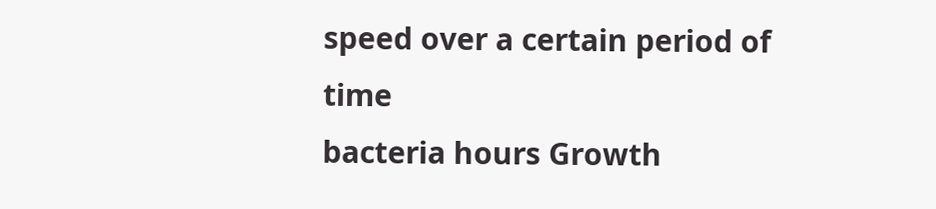speed over a certain period of time
bacteria hours Growth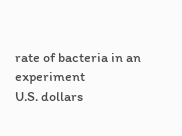rate of bacteria in an experiment
U.S. dollars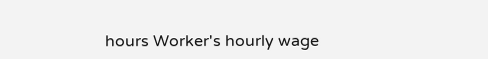hours Worker's hourly wage